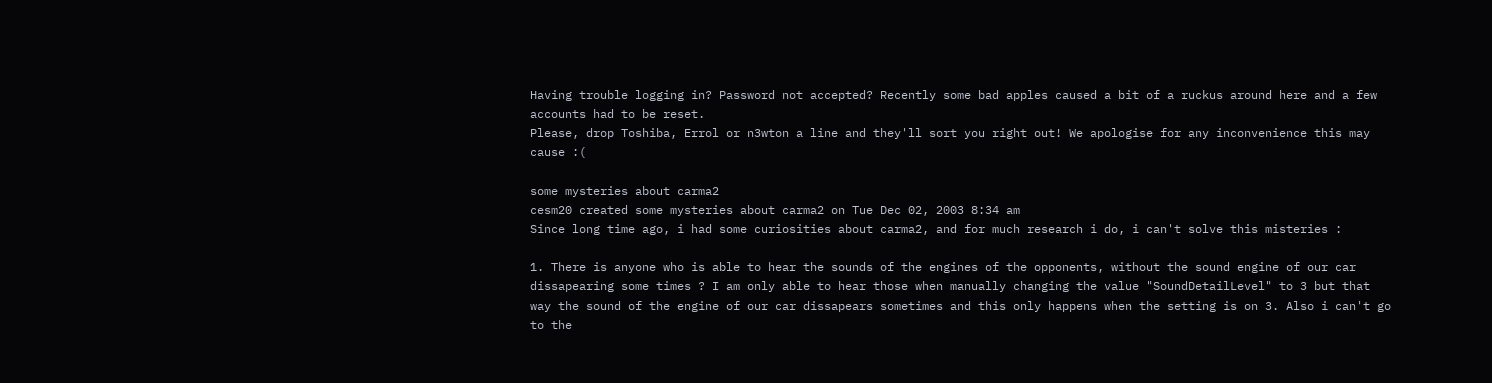Having trouble logging in? Password not accepted? Recently some bad apples caused a bit of a ruckus around here and a few accounts had to be reset.
Please, drop Toshiba, Errol or n3wton a line and they'll sort you right out! We apologise for any inconvenience this may cause :(

some mysteries about carma2
cesm20 created some mysteries about carma2 on Tue Dec 02, 2003 8:34 am
Since long time ago, i had some curiosities about carma2, and for much research i do, i can't solve this misteries :

1. There is anyone who is able to hear the sounds of the engines of the opponents, without the sound engine of our car dissapearing some times ? I am only able to hear those when manually changing the value "SoundDetailLevel" to 3 but that way the sound of the engine of our car dissapears sometimes and this only happens when the setting is on 3. Also i can't go to the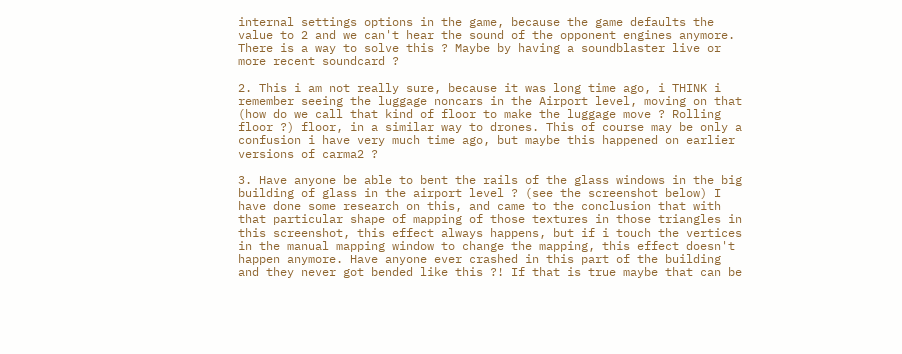internal settings options in the game, because the game defaults the value to 2 and we can't hear the sound of the opponent engines anymore. There is a way to solve this ? Maybe by having a soundblaster live or more recent soundcard ?

2. This i am not really sure, because it was long time ago, i THINK i remember seeing the luggage noncars in the Airport level, moving on that (how do we call that kind of floor to make the luggage move ? Rolling floor ?) floor, in a similar way to drones. This of course may be only a confusion i have very much time ago, but maybe this happened on earlier versions of carma2 ?

3. Have anyone be able to bent the rails of the glass windows in the big building of glass in the airport level ? (see the screenshot below) I have done some research on this, and came to the conclusion that with that particular shape of mapping of those textures in those triangles in this screenshot, this effect always happens, but if i touch the vertices in the manual mapping window to change the mapping, this effect doesn't happen anymore. Have anyone ever crashed in this part of the building and they never got bended like this ?! If that is true maybe that can be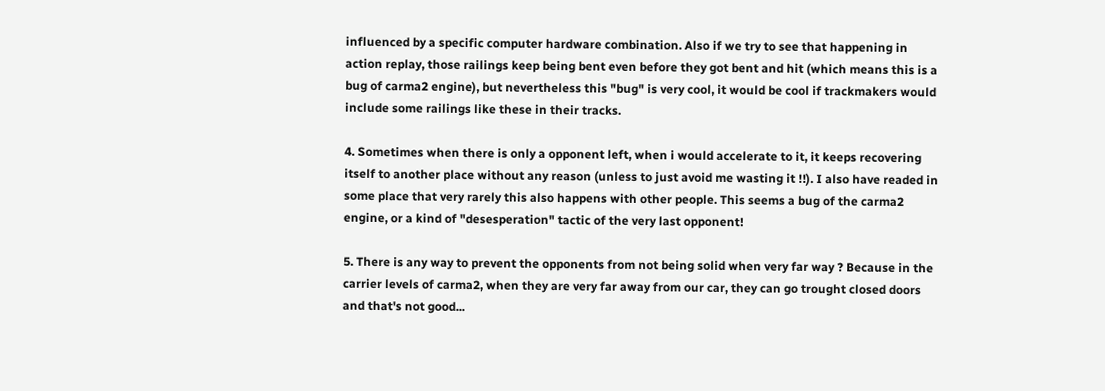influenced by a specific computer hardware combination. Also if we try to see that happening in action replay, those railings keep being bent even before they got bent and hit (which means this is a bug of carma2 engine), but nevertheless this "bug" is very cool, it would be cool if trackmakers would include some railings like these in their tracks.

4. Sometimes when there is only a opponent left, when i would accelerate to it, it keeps recovering itself to another place without any reason (unless to just avoid me wasting it !!). I also have readed in some place that very rarely this also happens with other people. This seems a bug of the carma2 engine, or a kind of "desesperation" tactic of the very last opponent!

5. There is any way to prevent the opponents from not being solid when very far way ? Because in the carrier levels of carma2, when they are very far away from our car, they can go trought closed doors and that's not good...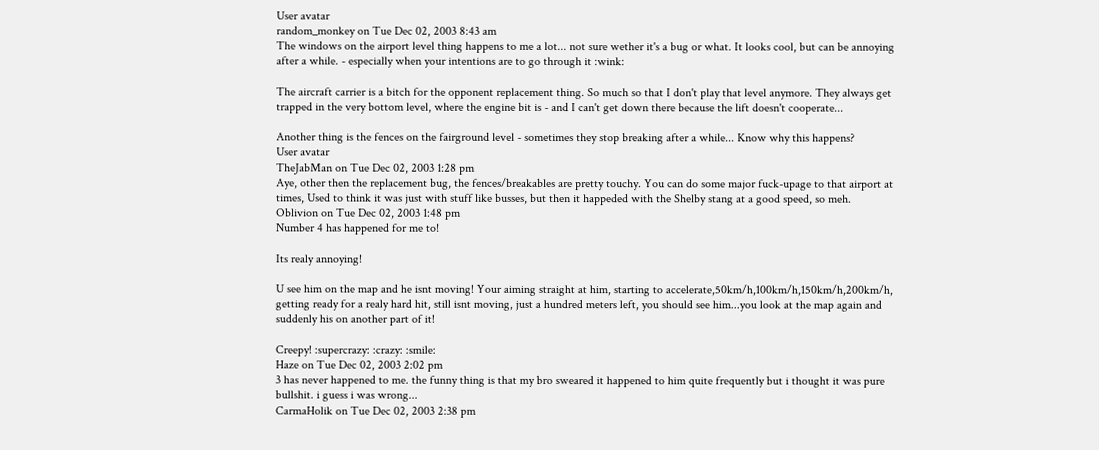User avatar
random_monkey on Tue Dec 02, 2003 8:43 am
The windows on the airport level thing happens to me a lot... not sure wether it's a bug or what. It looks cool, but can be annoying after a while. - especially when your intentions are to go through it :wink:

The aircraft carrier is a bitch for the opponent replacement thing. So much so that I don't play that level anymore. They always get trapped in the very bottom level, where the engine bit is - and I can't get down there because the lift doesn't cooperate...

Another thing is the fences on the fairground level - sometimes they stop breaking after a while... Know why this happens?
User avatar
TheJabMan on Tue Dec 02, 2003 1:28 pm
Aye, other then the replacement bug, the fences/breakables are pretty touchy. You can do some major fuck-upage to that airport at times, Used to think it was just with stuff like busses, but then it happeded with the Shelby stang at a good speed, so meh.
Oblivion on Tue Dec 02, 2003 1:48 pm
Number 4 has happened for me to!

Its realy annoying!

U see him on the map and he isnt moving! Your aiming straight at him, starting to accelerate,50km/h,100km/h,150km/h,200km/h, getting ready for a realy hard hit, still isnt moving, just a hundred meters left, you should see him...you look at the map again and suddenly his on another part of it!

Creepy! :supercrazy: :crazy: :smile:
Haze on Tue Dec 02, 2003 2:02 pm
3 has never happened to me. the funny thing is that my bro sweared it happened to him quite frequently but i thought it was pure bullshit. i guess i was wrong...
CarmaHolik on Tue Dec 02, 2003 2:38 pm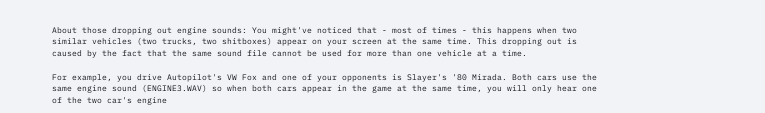About those dropping out engine sounds: You might've noticed that - most of times - this happens when two similar vehicles (two trucks, two shitboxes) appear on your screen at the same time. This dropping out is caused by the fact that the same sound file cannot be used for more than one vehicle at a time.

For example, you drive Autopilot's VW Fox and one of your opponents is Slayer's '80 Mirada. Both cars use the same engine sound (ENGINE3.WAV) so when both cars appear in the game at the same time, you will only hear one of the two car's engine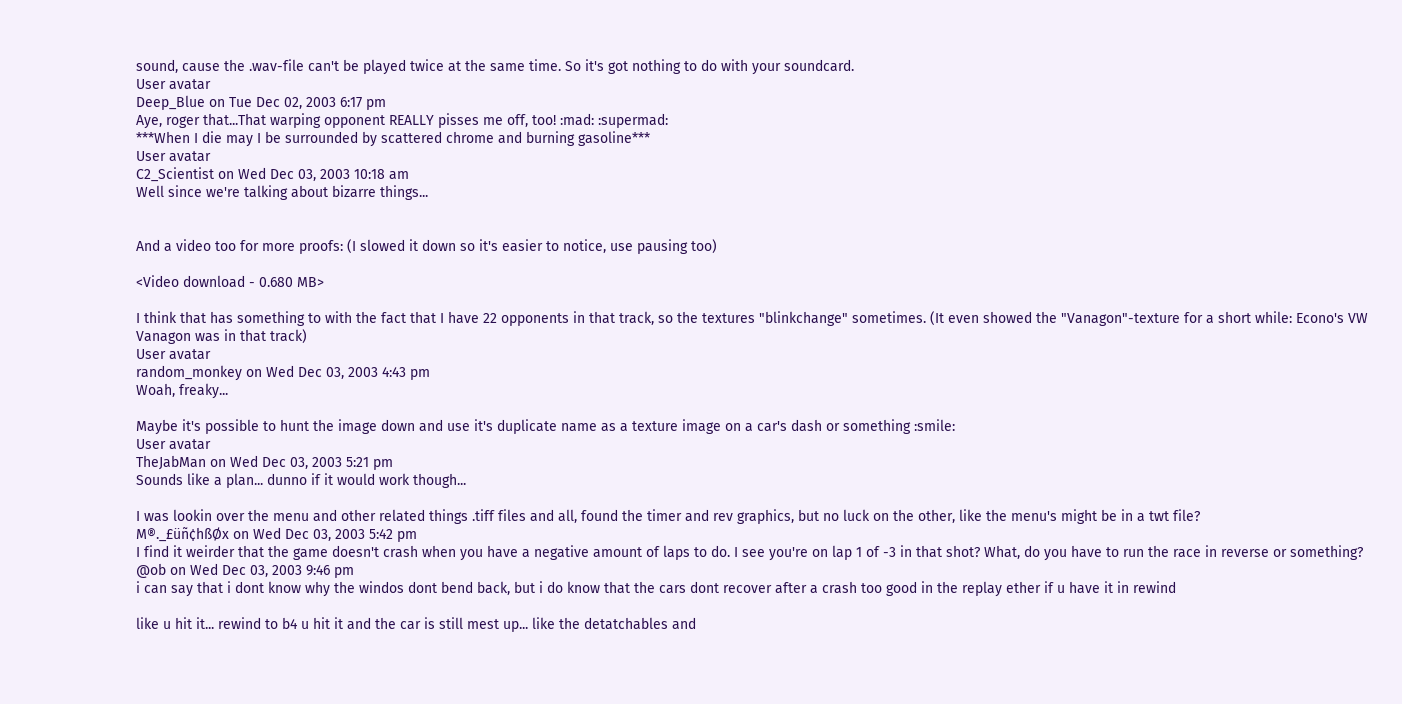sound, cause the .wav-file can't be played twice at the same time. So it's got nothing to do with your soundcard.
User avatar
Deep_Blue on Tue Dec 02, 2003 6:17 pm
Aye, roger that...That warping opponent REALLY pisses me off, too! :mad: :supermad:
***When I die may I be surrounded by scattered chrome and burning gasoline***
User avatar
C2_Scientist on Wed Dec 03, 2003 10:18 am
Well since we're talking about bizarre things...


And a video too for more proofs: (I slowed it down so it's easier to notice, use pausing too)

<Video download - 0.680 MB>

I think that has something to with the fact that I have 22 opponents in that track, so the textures "blinkchange" sometimes. (It even showed the "Vanagon"-texture for a short while: Econo's VW Vanagon was in that track)
User avatar
random_monkey on Wed Dec 03, 2003 4:43 pm
Woah, freaky...

Maybe it's possible to hunt the image down and use it's duplicate name as a texture image on a car's dash or something :smile:
User avatar
TheJabMan on Wed Dec 03, 2003 5:21 pm
Sounds like a plan... dunno if it would work though...

I was lookin over the menu and other related things .tiff files and all, found the timer and rev graphics, but no luck on the other, like the menu's might be in a twt file?
M®._£üñ¢hßØx on Wed Dec 03, 2003 5:42 pm
I find it weirder that the game doesn't crash when you have a negative amount of laps to do. I see you're on lap 1 of -3 in that shot? What, do you have to run the race in reverse or something?
@ob on Wed Dec 03, 2003 9:46 pm
i can say that i dont know why the windos dont bend back, but i do know that the cars dont recover after a crash too good in the replay ether if u have it in rewind

like u hit it... rewind to b4 u hit it and the car is still mest up... like the detatchables and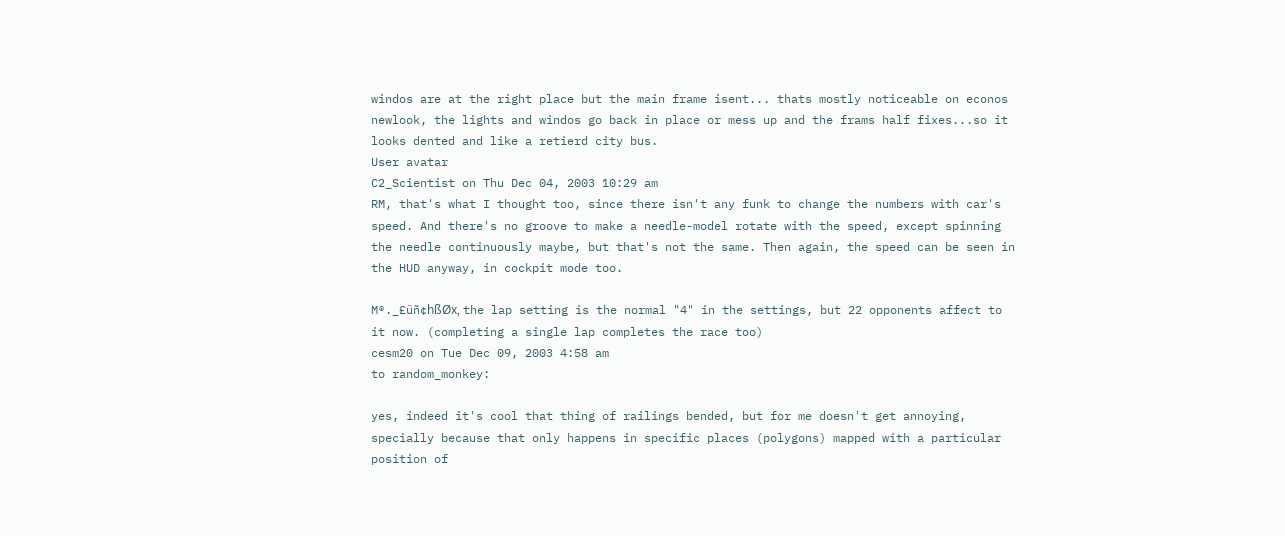windos are at the right place but the main frame isent... thats mostly noticeable on econos newlook, the lights and windos go back in place or mess up and the frams half fixes...so it looks dented and like a retierd city bus.
User avatar
C2_Scientist on Thu Dec 04, 2003 10:29 am
RM, that's what I thought too, since there isn't any funk to change the numbers with car's speed. And there's no groove to make a needle-model rotate with the speed, except spinning the needle continuously maybe, but that's not the same. Then again, the speed can be seen in the HUD anyway, in cockpit mode too.

M®._£üñ¢hßØx, the lap setting is the normal "4" in the settings, but 22 opponents affect to it now. (completing a single lap completes the race too)
cesm20 on Tue Dec 09, 2003 4:58 am
to random_monkey:

yes, indeed it's cool that thing of railings bended, but for me doesn't get annoying, specially because that only happens in specific places (polygons) mapped with a particular position of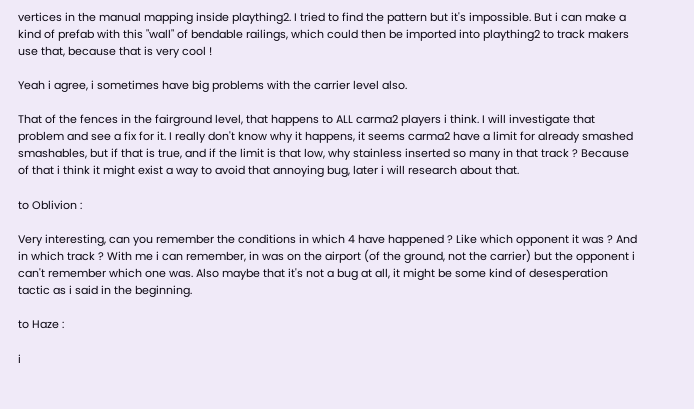vertices in the manual mapping inside plaything2. I tried to find the pattern but it's impossible. But i can make a kind of prefab with this "wall" of bendable railings, which could then be imported into plaything2 to track makers use that, because that is very cool !

Yeah i agree, i sometimes have big problems with the carrier level also.

That of the fences in the fairground level, that happens to ALL carma2 players i think. I will investigate that problem and see a fix for it. I really don't know why it happens, it seems carma2 have a limit for already smashed smashables, but if that is true, and if the limit is that low, why stainless inserted so many in that track ? Because of that i think it might exist a way to avoid that annoying bug, later i will research about that.

to Oblivion :

Very interesting, can you remember the conditions in which 4 have happened ? Like which opponent it was ? And in which track ? With me i can remember, in was on the airport (of the ground, not the carrier) but the opponent i can't remember which one was. Also maybe that it's not a bug at all, it might be some kind of desesperation tactic as i said in the beginning.

to Haze :

i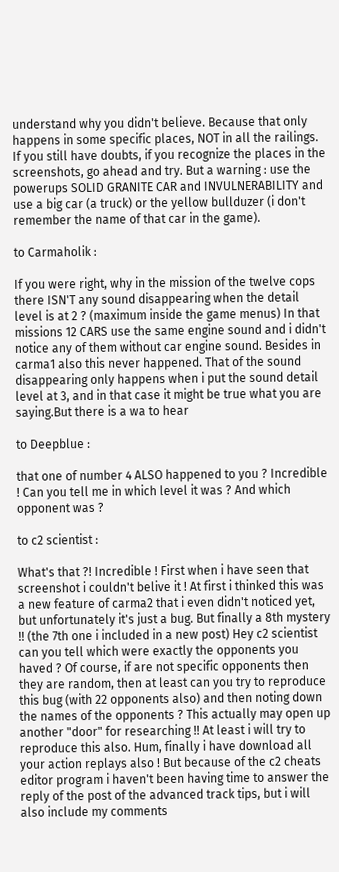understand why you didn't believe. Because that only happens in some specific places, NOT in all the railings. If you still have doubts, if you recognize the places in the screenshots, go ahead and try. But a warning : use the powerups SOLID GRANITE CAR and INVULNERABILITY and use a big car (a truck) or the yellow bullduzer (i don't remember the name of that car in the game).

to Carmaholik :

If you were right, why in the mission of the twelve cops there ISN'T any sound disappearing when the detail level is at 2 ? (maximum inside the game menus) In that missions 12 CARS use the same engine sound and i didn't notice any of them without car engine sound. Besides in carma1 also this never happened. That of the sound disappearing only happens when i put the sound detail level at 3, and in that case it might be true what you are saying.But there is a wa to hear

to Deepblue :

that one of number 4 ALSO happened to you ? Incredible ! Can you tell me in which level it was ? And which opponent was ?

to c2 scientist :

What's that ?! Incredible ! First when i have seen that screenshot i couldn't belive it ! At first i thinked this was a new feature of carma2 that i even didn't noticed yet, but unfortunately it's just a bug. But finally a 8th mystery !! (the 7th one i included in a new post) Hey c2 scientist can you tell which were exactly the opponents you haved ? Of course, if are not specific opponents then they are random, then at least can you try to reproduce this bug (with 22 opponents also) and then noting down the names of the opponents ? This actually may open up another "door" for researching !! At least i will try to reproduce this also. Hum, finally i have download all your action replays also ! But because of the c2 cheats editor program i haven't been having time to answer the reply of the post of the advanced track tips, but i will also include my comments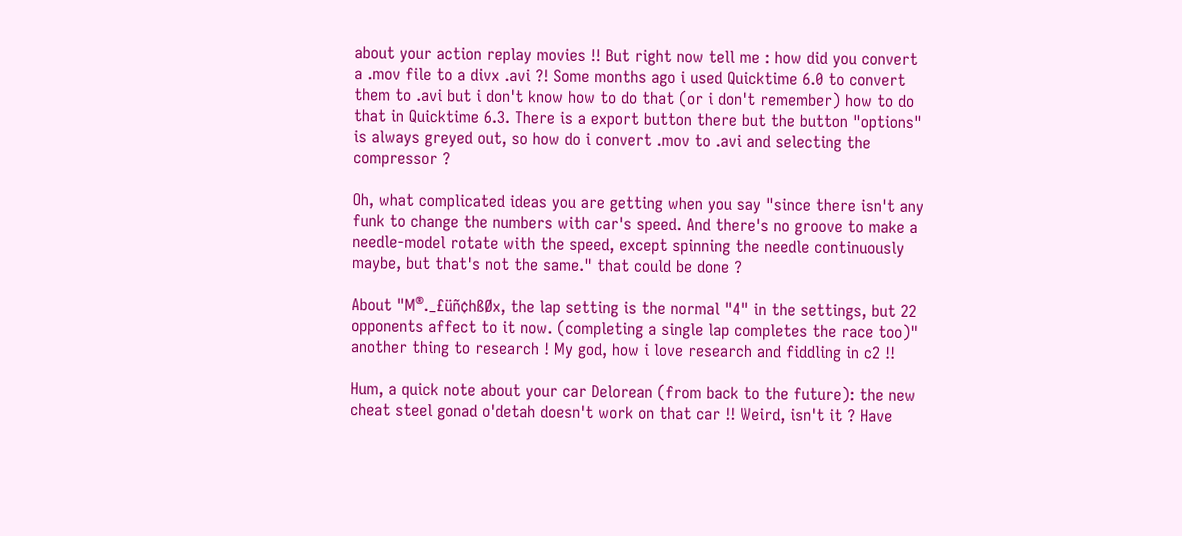about your action replay movies !! But right now tell me : how did you convert a .mov file to a divx .avi ?! Some months ago i used Quicktime 6.0 to convert them to .avi but i don't know how to do that (or i don't remember) how to do that in Quicktime 6.3. There is a export button there but the button "options" is always greyed out, so how do i convert .mov to .avi and selecting the compressor ?

Oh, what complicated ideas you are getting when you say "since there isn't any funk to change the numbers with car's speed. And there's no groove to make a needle-model rotate with the speed, except spinning the needle continuously maybe, but that's not the same." that could be done ?

About "M®._£üñ¢hßØx, the lap setting is the normal "4" in the settings, but 22 opponents affect to it now. (completing a single lap completes the race too)" another thing to research ! My god, how i love research and fiddling in c2 !!

Hum, a quick note about your car Delorean (from back to the future): the new cheat steel gonad o'detah doesn't work on that car !! Weird, isn't it ? Have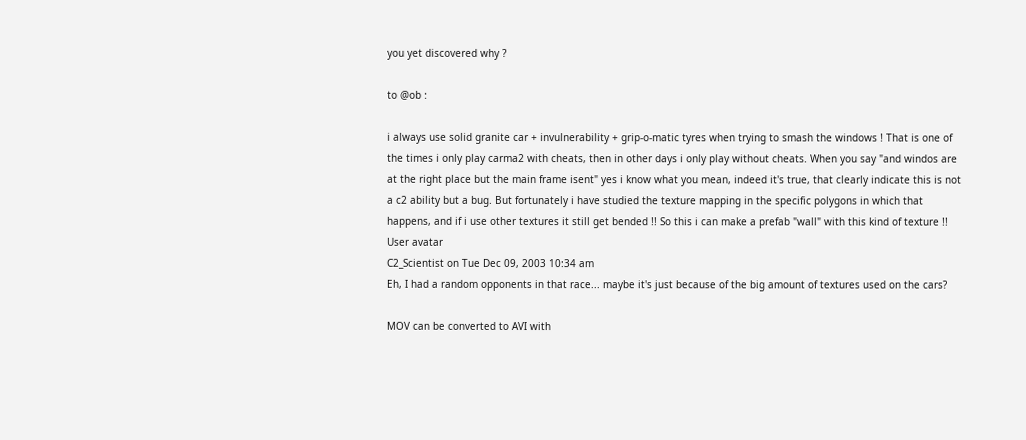you yet discovered why ?

to @ob :

i always use solid granite car + invulnerability + grip-o-matic tyres when trying to smash the windows ! That is one of the times i only play carma2 with cheats, then in other days i only play without cheats. When you say "and windos are at the right place but the main frame isent" yes i know what you mean, indeed it's true, that clearly indicate this is not a c2 ability but a bug. But fortunately i have studied the texture mapping in the specific polygons in which that happens, and if i use other textures it still get bended !! So this i can make a prefab "wall" with this kind of texture !!
User avatar
C2_Scientist on Tue Dec 09, 2003 10:34 am
Eh, I had a random opponents in that race... maybe it's just because of the big amount of textures used on the cars?

MOV can be converted to AVI with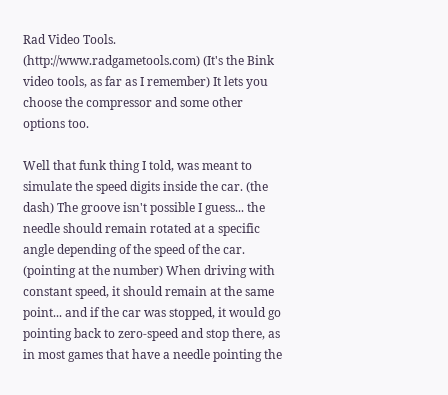Rad Video Tools. (http://www.radgametools.com) (It's the Bink video tools, as far as I remember) It lets you choose the compressor and some other options too.

Well that funk thing I told, was meant to simulate the speed digits inside the car. (the dash) The groove isn't possible I guess... the needle should remain rotated at a specific angle depending of the speed of the car. (pointing at the number) When driving with constant speed, it should remain at the same point... and if the car was stopped, it would go pointing back to zero-speed and stop there, as in most games that have a needle pointing the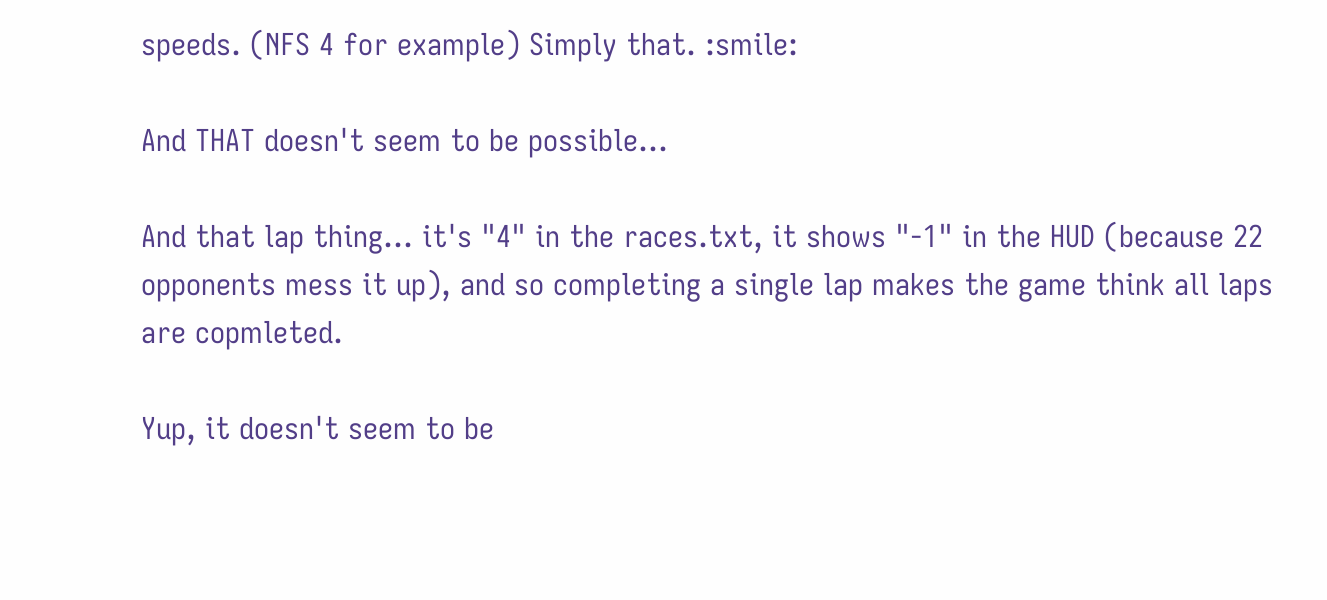speeds. (NFS 4 for example) Simply that. :smile:

And THAT doesn't seem to be possible...

And that lap thing... it's "4" in the races.txt, it shows "-1" in the HUD (because 22 opponents mess it up), and so completing a single lap makes the game think all laps are copmleted.

Yup, it doesn't seem to be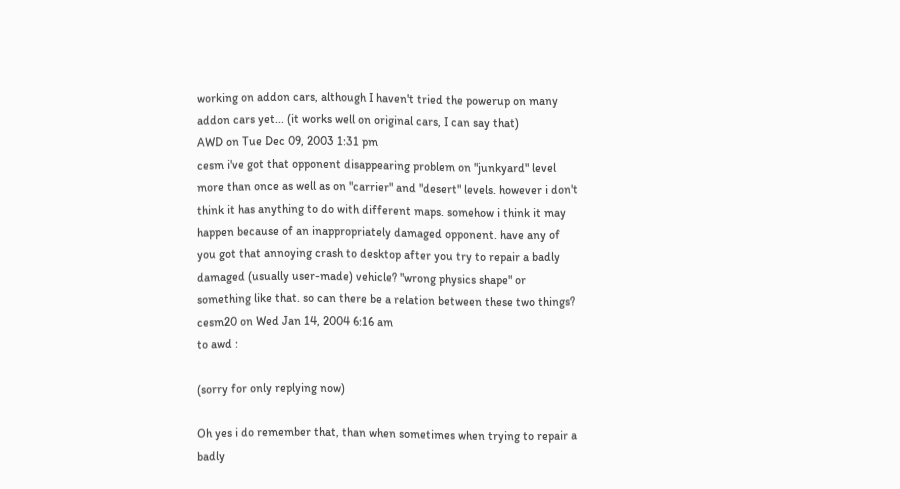working on addon cars, although I haven't tried the powerup on many addon cars yet... (it works well on original cars, I can say that)
AWD on Tue Dec 09, 2003 1:31 pm
cesm i've got that opponent disappearing problem on "junkyard" level more than once as well as on "carrier" and "desert" levels. however i don't think it has anything to do with different maps. somehow i think it may happen because of an inappropriately damaged opponent. have any of you got that annoying crash to desktop after you try to repair a badly damaged (usually user-made) vehicle? "wrong physics shape" or something like that. so can there be a relation between these two things?
cesm20 on Wed Jan 14, 2004 6:16 am
to awd :

(sorry for only replying now)

Oh yes i do remember that, than when sometimes when trying to repair a badly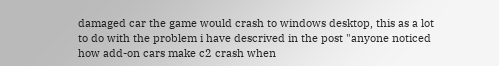damaged car the game would crash to windows desktop, this as a lot to do with the problem i have descrived in the post "anyone noticed how add-on cars make c2 crash when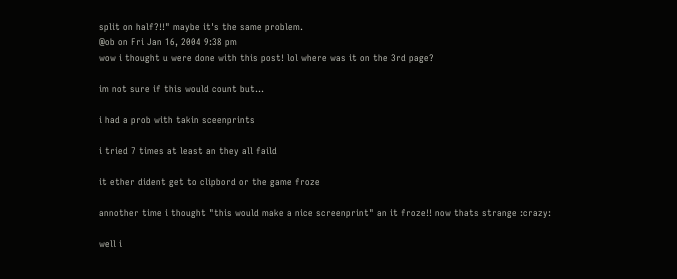split on half?!!" maybe it's the same problem.
@ob on Fri Jan 16, 2004 9:38 pm
wow i thought u were done with this post! lol where was it on the 3rd page?

im not sure if this would count but...

i had a prob with takin sceenprints

i tried 7 times at least an they all faild

it ether dident get to clipbord or the game froze

annother time i thought "this would make a nice screenprint" an it froze!! now thats strange :crazy:

well i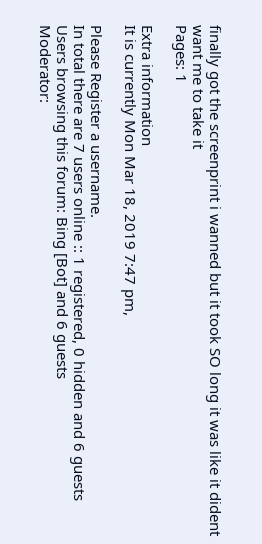finally got the screenprint i wanned but it took SO long it was like it dident want me to take it
Pages: 1

Extra information
It is currently Mon Mar 18, 2019 7:47 pm,

Please Register a username.
In total there are 7 users online :: 1 registered, 0 hidden and 6 guests
Users browsing this forum: Bing [Bot] and 6 guests
Moderator: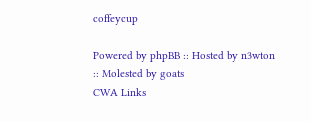coffeycup

Powered by phpBB :: Hosted by n3wton :: Molested by goats
CWA Links